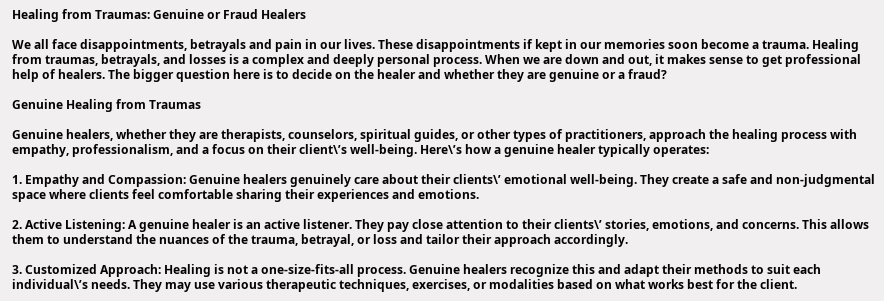Healing from Traumas: Genuine or Fraud Healers

We all face disappointments, betrayals and pain in our lives. These disappointments if kept in our memories soon become a trauma. Healing from traumas, betrayals, and losses is a complex and deeply personal process. When we are down and out, it makes sense to get professional help of healers. The bigger question here is to decide on the healer and whether they are genuine or a fraud?

Genuine Healing from Traumas

Genuine healers, whether they are therapists, counselors, spiritual guides, or other types of practitioners, approach the healing process with empathy, professionalism, and a focus on their client\’s well-being. Here\’s how a genuine healer typically operates:

1. Empathy and Compassion: Genuine healers genuinely care about their clients\’ emotional well-being. They create a safe and non-judgmental space where clients feel comfortable sharing their experiences and emotions.

2. Active Listening: A genuine healer is an active listener. They pay close attention to their clients\’ stories, emotions, and concerns. This allows them to understand the nuances of the trauma, betrayal, or loss and tailor their approach accordingly.

3. Customized Approach: Healing is not a one-size-fits-all process. Genuine healers recognize this and adapt their methods to suit each individual\’s needs. They may use various therapeutic techniques, exercises, or modalities based on what works best for the client.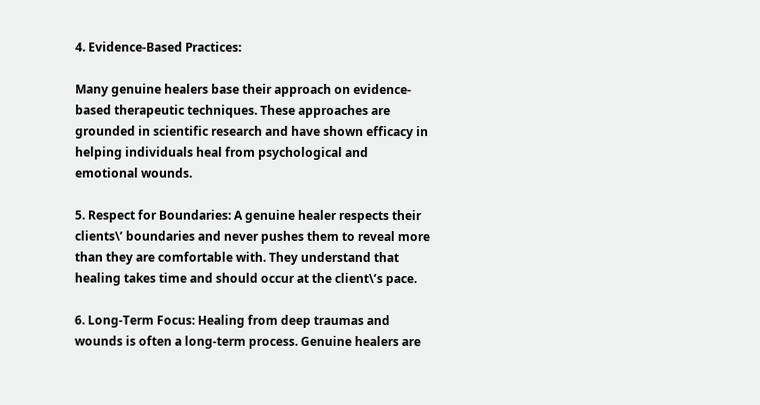4. Evidence-Based Practices:

Many genuine healers base their approach on evidence-based therapeutic techniques. These approaches are grounded in scientific research and have shown efficacy in helping individuals heal from psychological and emotional wounds.

5. Respect for Boundaries: A genuine healer respects their clients\’ boundaries and never pushes them to reveal more than they are comfortable with. They understand that healing takes time and should occur at the client\’s pace.

6. Long-Term Focus: Healing from deep traumas and wounds is often a long-term process. Genuine healers are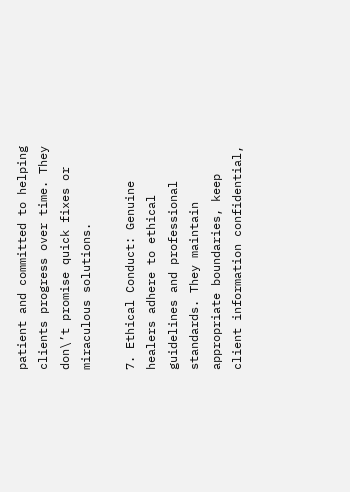patient and committed to helping clients progress over time. They don\’t promise quick fixes or miraculous solutions.

7. Ethical Conduct: Genuine healers adhere to ethical guidelines and professional standards. They maintain appropriate boundaries, keep client information confidential,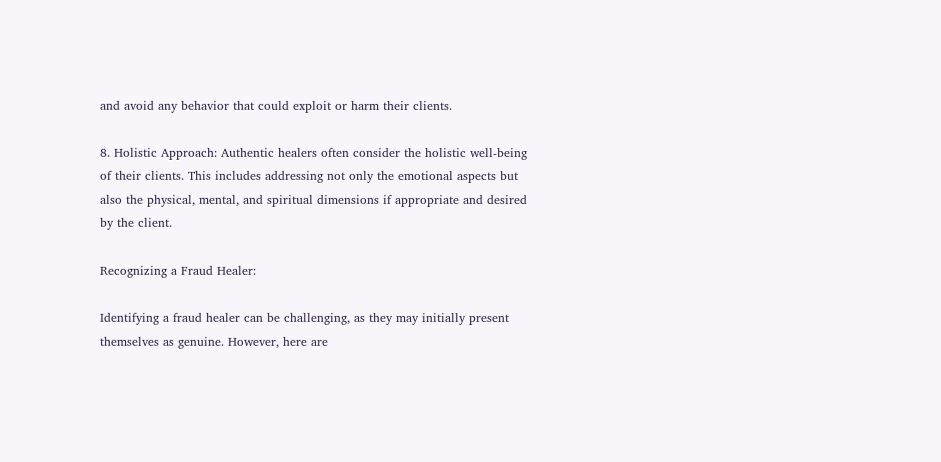and avoid any behavior that could exploit or harm their clients.

8. Holistic Approach: Authentic healers often consider the holistic well-being of their clients. This includes addressing not only the emotional aspects but also the physical, mental, and spiritual dimensions if appropriate and desired by the client.

Recognizing a Fraud Healer:

Identifying a fraud healer can be challenging, as they may initially present themselves as genuine. However, here are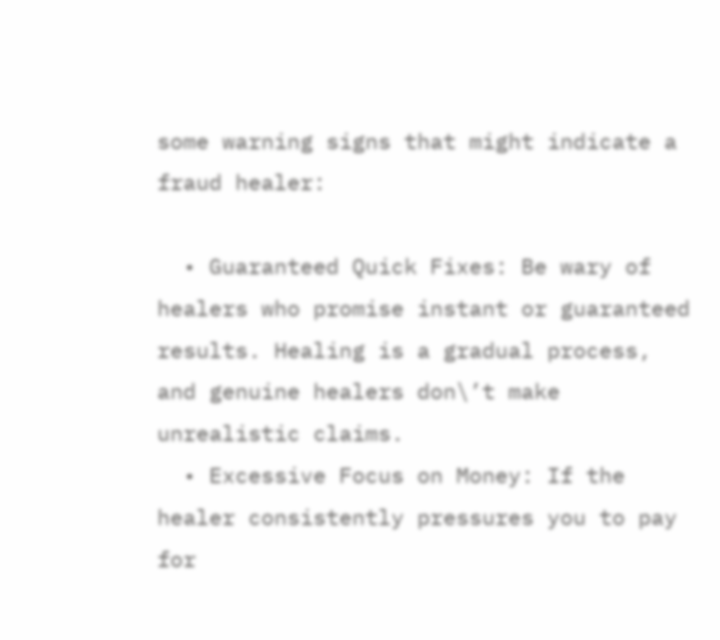some warning signs that might indicate a fraud healer:

  • Guaranteed Quick Fixes: Be wary of healers who promise instant or guaranteed results. Healing is a gradual process, and genuine healers don\’t make unrealistic claims.
  • Excessive Focus on Money: If the healer consistently pressures you to pay for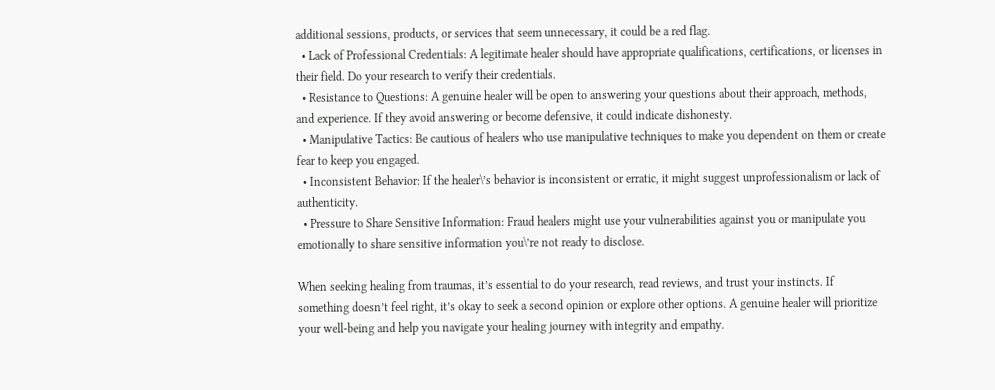additional sessions, products, or services that seem unnecessary, it could be a red flag.
  • Lack of Professional Credentials: A legitimate healer should have appropriate qualifications, certifications, or licenses in their field. Do your research to verify their credentials.
  • Resistance to Questions: A genuine healer will be open to answering your questions about their approach, methods, and experience. If they avoid answering or become defensive, it could indicate dishonesty.
  • Manipulative Tactics: Be cautious of healers who use manipulative techniques to make you dependent on them or create fear to keep you engaged.
  • Inconsistent Behavior: If the healer\’s behavior is inconsistent or erratic, it might suggest unprofessionalism or lack of authenticity.
  • Pressure to Share Sensitive Information: Fraud healers might use your vulnerabilities against you or manipulate you emotionally to share sensitive information you\’re not ready to disclose.

When seeking healing from traumas, it’s essential to do your research, read reviews, and trust your instincts. If something doesn’t feel right, it’s okay to seek a second opinion or explore other options. A genuine healer will prioritize your well-being and help you navigate your healing journey with integrity and empathy.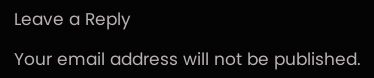Leave a Reply

Your email address will not be published.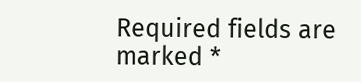Required fields are marked *